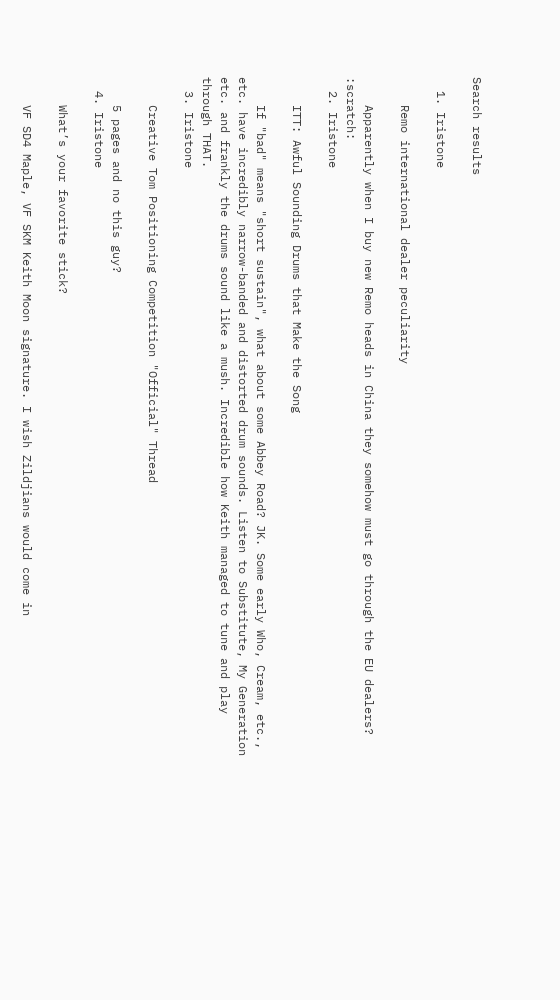Search results

  1. Iristone

    Remo international dealer peculiarity

    Apparently when I buy new Remo heads in China they somehow must go through the EU dealers? :scratch:
  2. Iristone

    ITT: Awful Sounding Drums that Make the Song

    If "bad" means "short sustain", what about some Abbey Road? JK. Some early Who, Cream, etc., etc. have incredibly narrow-banded and distorted drum sounds. Listen to Substitute, My Generation etc. and frankly the drums sound like a mush. Incredible how Keith managed to tune and play through THAT.
  3. Iristone

    Creative Tom Positioning Competition "Official" Thread

    5 pages and no this guy?
  4. Iristone

    What’s your favorite stick?

    VF SD4 Maple, VF SKM Keith Moon signature. I wish Zildjians would come in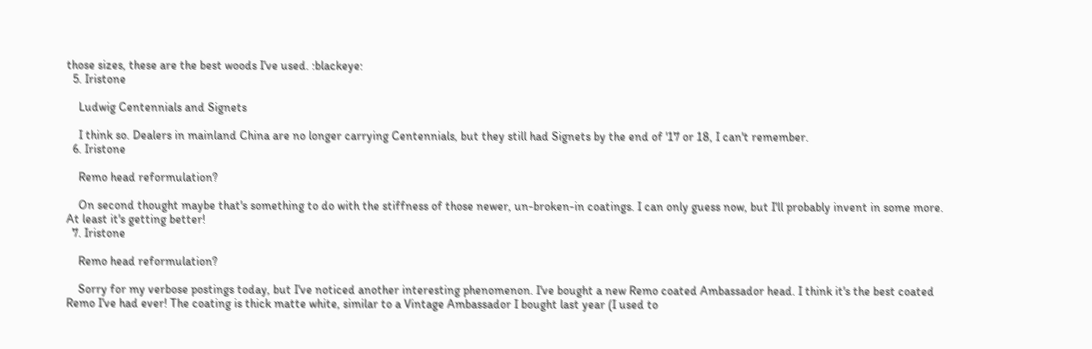those sizes, these are the best woods I've used. :blackeye:
  5. Iristone

    Ludwig Centennials and Signets

    I think so. Dealers in mainland China are no longer carrying Centennials, but they still had Signets by the end of '17 or 18, I can't remember.
  6. Iristone

    Remo head reformulation?

    On second thought maybe that's something to do with the stiffness of those newer, un-broken-in coatings. I can only guess now, but I'll probably invent in some more. At least it's getting better!
  7. Iristone

    Remo head reformulation?

    Sorry for my verbose postings today, but I've noticed another interesting phenomenon. I've bought a new Remo coated Ambassador head. I think it's the best coated Remo I've had ever! The coating is thick matte white, similar to a Vintage Ambassador I bought last year (I used to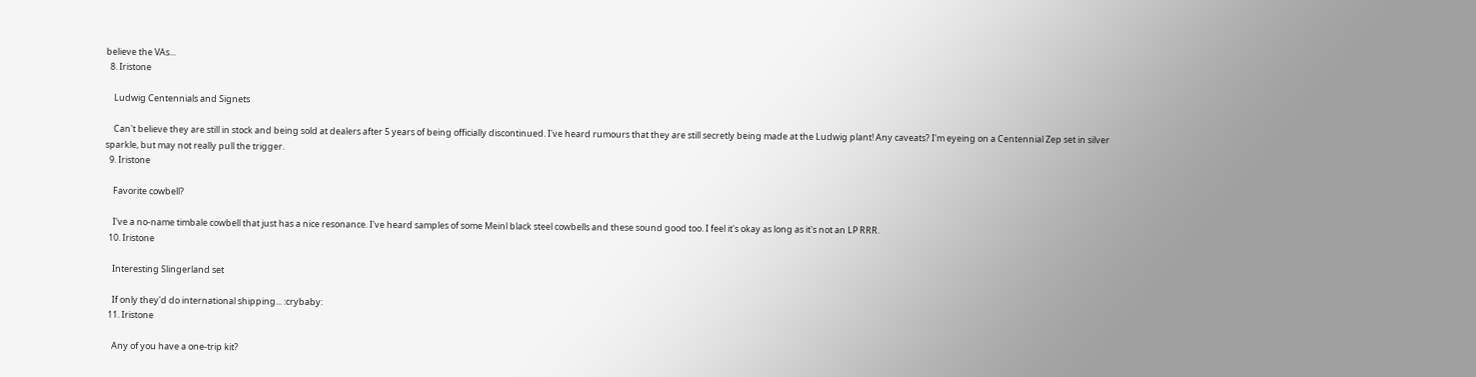believe the VAs...
  8. Iristone

    Ludwig Centennials and Signets

    Can't believe they are still in stock and being sold at dealers after 5 years of being officially discontinued. I've heard rumours that they are still secretly being made at the Ludwig plant! Any caveats? I'm eyeing on a Centennial Zep set in silver sparkle, but may not really pull the trigger.
  9. Iristone

    Favorite cowbell?

    I've a no-name timbale cowbell that just has a nice resonance. I've heard samples of some Meinl black steel cowbells and these sound good too. I feel it's okay as long as it's not an LP RRR.
  10. Iristone

    Interesting Slingerland set

    If only they'd do international shipping... :crybaby:
  11. Iristone

    Any of you have a one-trip kit?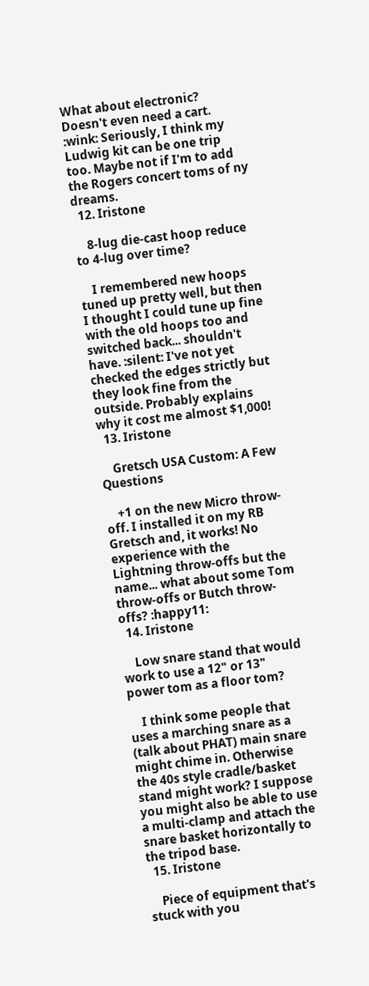What about electronic? Doesn't even need a cart. :wink: Seriously, I think my Ludwig kit can be one trip too. Maybe not if I'm to add the Rogers concert toms of ny dreams.
  12. Iristone

    8-lug die-cast hoop reduce to 4-lug over time?

    I remembered new hoops tuned up pretty well, but then I thought I could tune up fine with the old hoops too and switched back... shouldn't have. :silent: I've not yet checked the edges strictly but they look fine from the outside. Probably explains why it cost me almost $1,000!
  13. Iristone

    Gretsch USA Custom: A Few Questions

    +1 on the new Micro throw-off. I installed it on my RB Gretsch and, it works! No experience with the Lightning throw-offs but the name... what about some Tom throw-offs or Butch throw-offs? :happy11:
  14. Iristone

    Low snare stand that would work to use a 12" or 13" power tom as a floor tom?

    I think some people that uses a marching snare as a (talk about PHAT) main snare might chime in. Otherwise the 40s style cradle/basket stand might work? I suppose you might also be able to use a multi-clamp and attach the snare basket horizontally to the tripod base.
  15. Iristone

    Piece of equipment that's stuck with you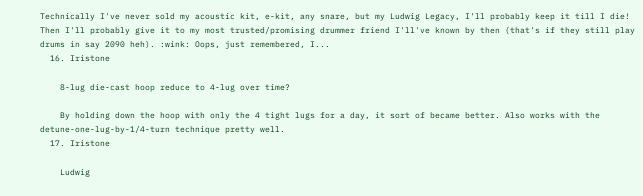Technically I've never sold my acoustic kit, e-kit, any snare, but my Ludwig Legacy, I'll probably keep it till I die! Then I'll probably give it to my most trusted/promising drummer friend I'll've known by then (that's if they still play drums in say 2090 heh). :wink: Oops, just remembered, I...
  16. Iristone

    8-lug die-cast hoop reduce to 4-lug over time?

    By holding down the hoop with only the 4 tight lugs for a day, it sort of became better. Also works with the detune-one-lug-by-1/4-turn technique pretty well.
  17. Iristone

    Ludwig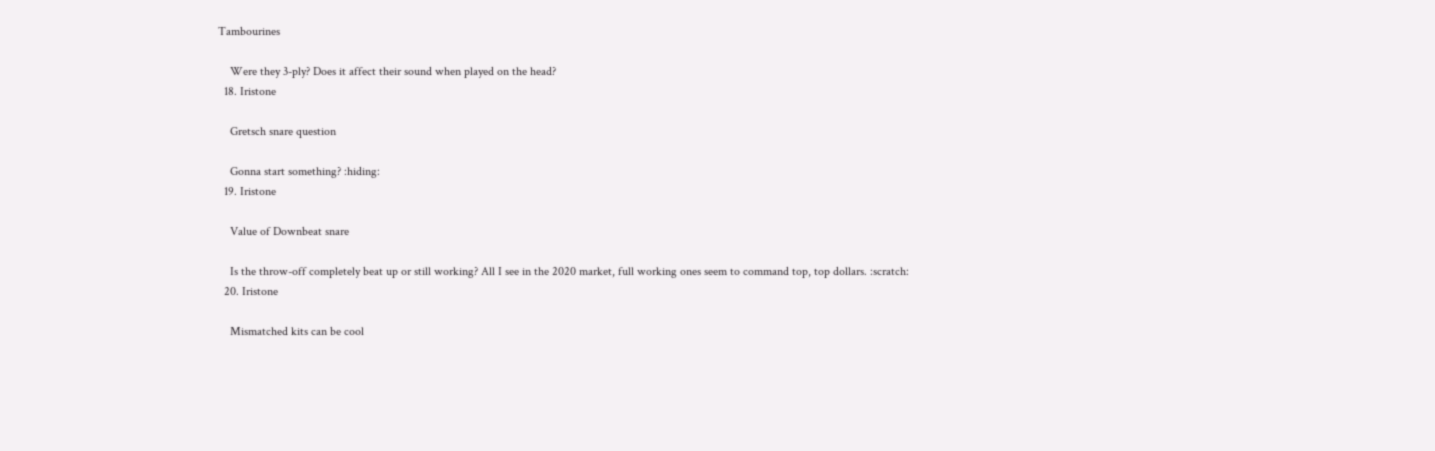Tambourines

    Were they 3-ply? Does it affect their sound when played on the head?
  18. Iristone

    Gretsch snare question

    Gonna start something? :hiding:
  19. Iristone

    Value of Downbeat snare

    Is the throw-off completely beat up or still working? All I see in the 2020 market, full working ones seem to command top, top dollars. :scratch:
  20. Iristone

    Mismatched kits can be cool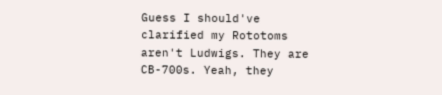Guess I should've clarified my Rototoms aren't Ludwigs. They are CB-700s. Yeah, they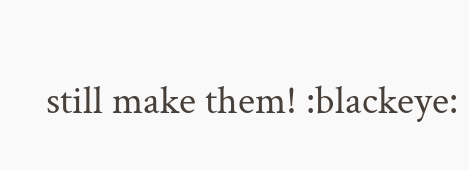still make them! :blackeye: